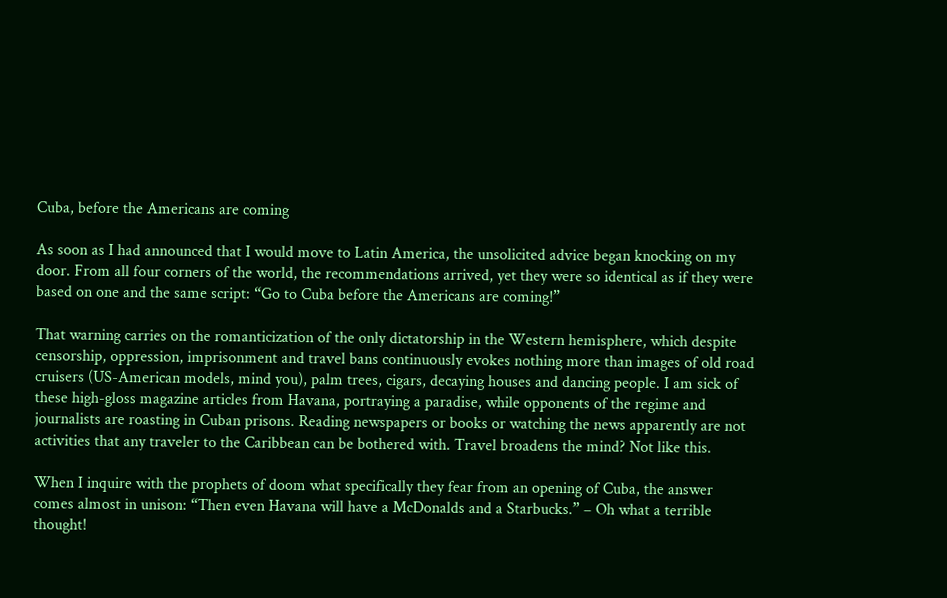Cuba, before the Americans are coming

As soon as I had announced that I would move to Latin America, the unsolicited advice began knocking on my door. From all four corners of the world, the recommendations arrived, yet they were so identical as if they were based on one and the same script: “Go to Cuba before the Americans are coming!”

That warning carries on the romanticization of the only dictatorship in the Western hemisphere, which despite censorship, oppression, imprisonment and travel bans continuously evokes nothing more than images of old road cruisers (US-American models, mind you), palm trees, cigars, decaying houses and dancing people. I am sick of these high-gloss magazine articles from Havana, portraying a paradise, while opponents of the regime and journalists are roasting in Cuban prisons. Reading newspapers or books or watching the news apparently are not activities that any traveler to the Caribbean can be bothered with. Travel broadens the mind? Not like this.

When I inquire with the prophets of doom what specifically they fear from an opening of Cuba, the answer comes almost in unison: “Then even Havana will have a McDonalds and a Starbucks.” – Oh what a terrible thought!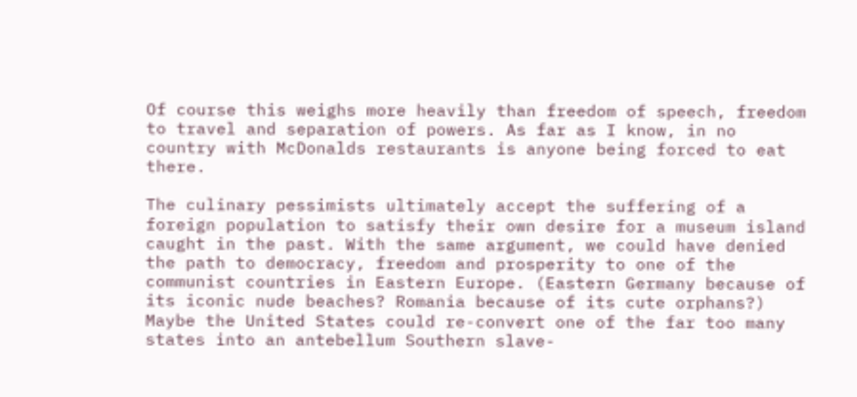Of course this weighs more heavily than freedom of speech, freedom to travel and separation of powers. As far as I know, in no country with McDonalds restaurants is anyone being forced to eat there.

The culinary pessimists ultimately accept the suffering of a foreign population to satisfy their own desire for a museum island caught in the past. With the same argument, we could have denied the path to democracy, freedom and prosperity to one of the communist countries in Eastern Europe. (Eastern Germany because of its iconic nude beaches? Romania because of its cute orphans?) Maybe the United States could re-convert one of the far too many states into an antebellum Southern slave-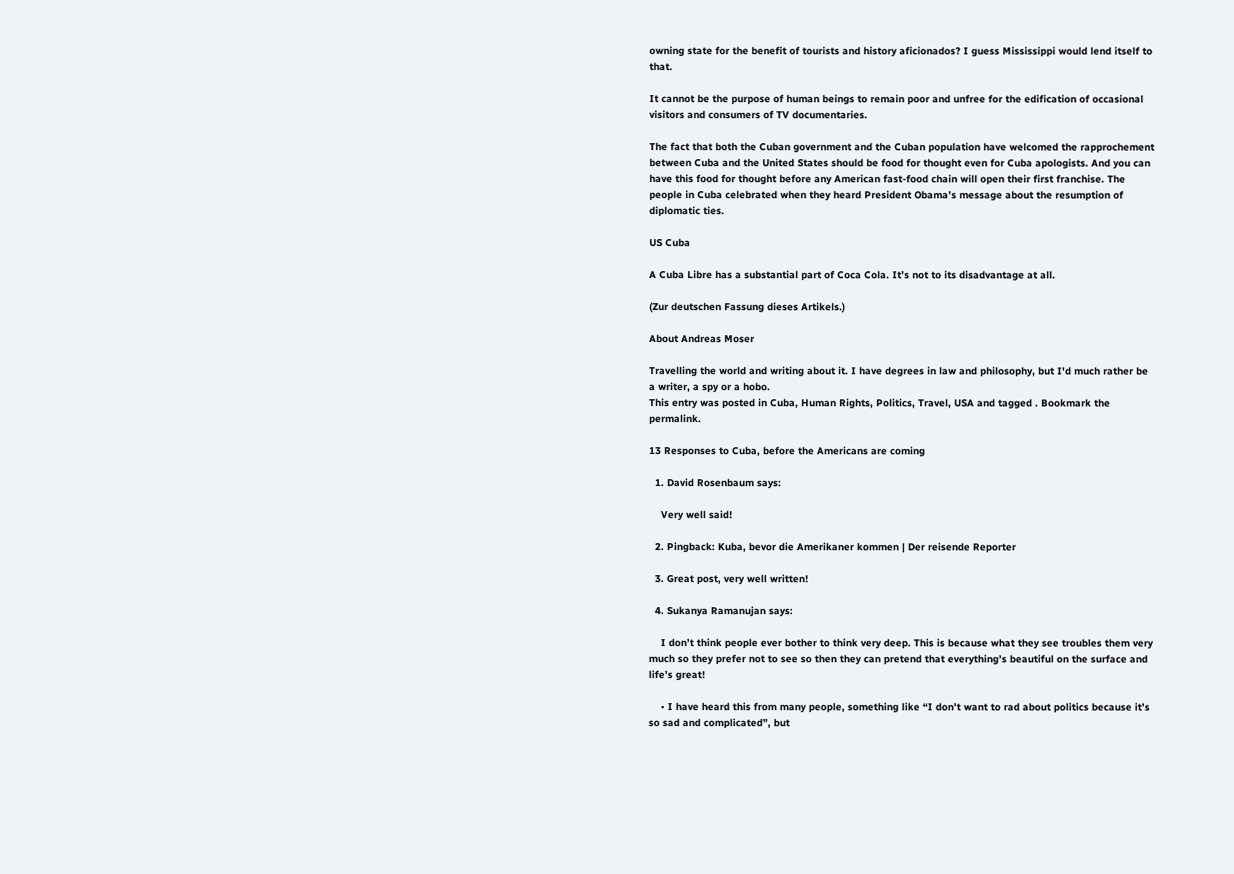owning state for the benefit of tourists and history aficionados? I guess Mississippi would lend itself to that.

It cannot be the purpose of human beings to remain poor and unfree for the edification of occasional visitors and consumers of TV documentaries.

The fact that both the Cuban government and the Cuban population have welcomed the rapprochement between Cuba and the United States should be food for thought even for Cuba apologists. And you can have this food for thought before any American fast-food chain will open their first franchise. The people in Cuba celebrated when they heard President Obama’s message about the resumption of diplomatic ties.

US Cuba

A Cuba Libre has a substantial part of Coca Cola. It’s not to its disadvantage at all.

(Zur deutschen Fassung dieses Artikels.)

About Andreas Moser

Travelling the world and writing about it. I have degrees in law and philosophy, but I'd much rather be a writer, a spy or a hobo.
This entry was posted in Cuba, Human Rights, Politics, Travel, USA and tagged . Bookmark the permalink.

13 Responses to Cuba, before the Americans are coming

  1. David Rosenbaum says:

    Very well said!

  2. Pingback: Kuba, bevor die Amerikaner kommen | Der reisende Reporter

  3. Great post, very well written!

  4. Sukanya Ramanujan says:

    I don’t think people ever bother to think very deep. This is because what they see troubles them very much so they prefer not to see so then they can pretend that everything’s beautiful on the surface and life’s great!

    • I have heard this from many people, something like “I don’t want to rad about politics because it’s so sad and complicated”, but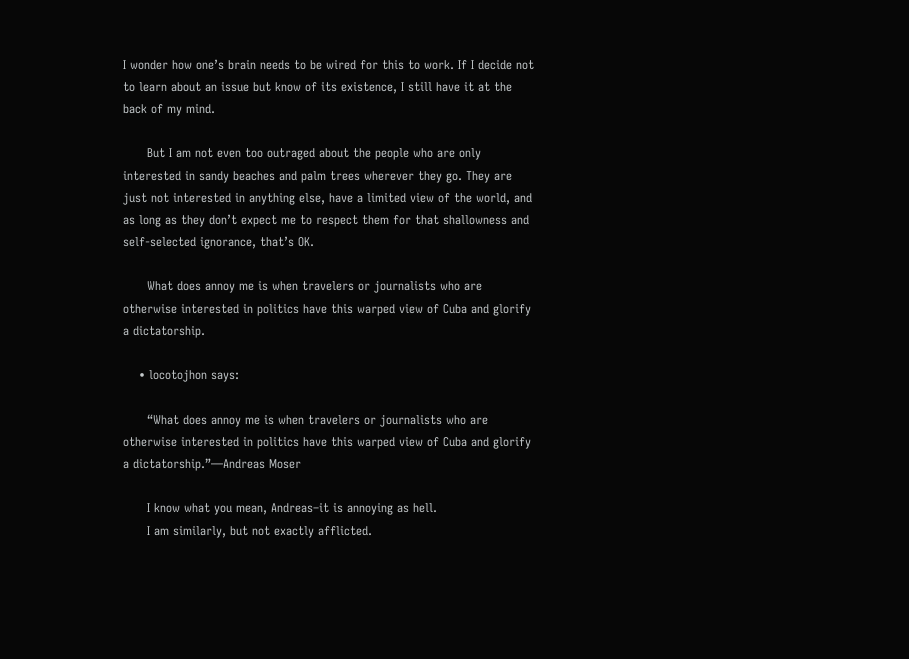I wonder how one’s brain needs to be wired for this to work. If I decide not to learn about an issue but know of its existence, I still have it at the back of my mind.

      But I am not even too outraged about the people who are only interested in sandy beaches and palm trees wherever they go. They are just not interested in anything else, have a limited view of the world, and as long as they don’t expect me to respect them for that shallowness and self-selected ignorance, that’s OK.

      What does annoy me is when travelers or journalists who are otherwise interested in politics have this warped view of Cuba and glorify a dictatorship.

    • locotojhon says:

      “What does annoy me is when travelers or journalists who are otherwise interested in politics have this warped view of Cuba and glorify a dictatorship.”—Andreas Moser

      I know what you mean, Andreas–it is annoying as hell.
      I am similarly, but not exactly afflicted.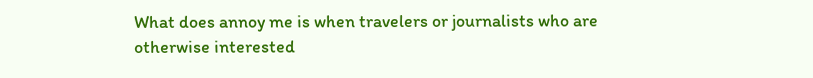What does annoy me is when travelers or journalists who are otherwise interested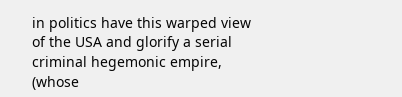in politics have this warped view of the USA and glorify a serial criminal hegemonic empire, (whose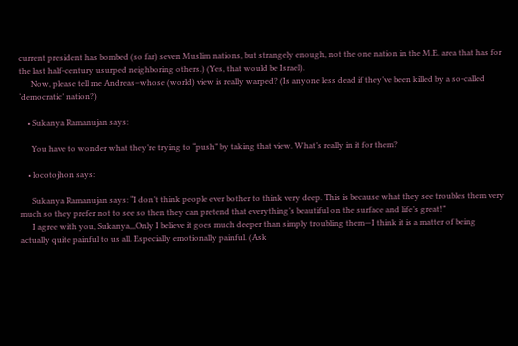current president has bombed (so far) seven Muslim nations, but strangely enough, not the one nation in the M.E. area that has for the last half-century usurped neighboring others.) (Yes, that would be Israel).
      Now, please tell me Andreas–whose (world) view is really warped? (Is anyone less dead if they’ve been killed by a so-called ‘democratic’ nation?)

    • Sukanya Ramanujan says:

      You have to wonder what they’re trying to “push” by taking that view. What’s really in it for them?

    • locotojhon says:

      Sukanya Ramanujan says: “I don’t think people ever bother to think very deep. This is because what they see troubles them very much so they prefer not to see so then they can pretend that everything’s beautiful on the surface and life’s great!”
      I agree with you, Sukanya,,,Only I believe it goes much deeper than simply troubling them—I think it is a matter of being actually quite painful to us all. Especially emotionally painful. (Ask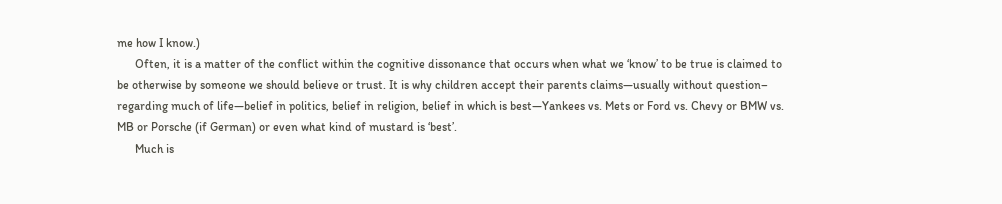me how I know.)
      Often, it is a matter of the conflict within the cognitive dissonance that occurs when what we ‘know’ to be true is claimed to be otherwise by someone we should believe or trust. It is why children accept their parents claims—usually without question– regarding much of life—belief in politics, belief in religion, belief in which is best—Yankees vs. Mets or Ford vs. Chevy or BMW vs. MB or Porsche (if German) or even what kind of mustard is ‘best’.
      Much is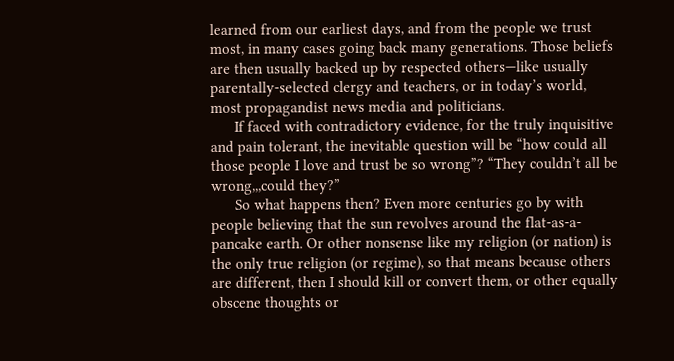learned from our earliest days, and from the people we trust most, in many cases going back many generations. Those beliefs are then usually backed up by respected others—like usually parentally-selected clergy and teachers, or in today’s world, most propagandist news media and politicians.
      If faced with contradictory evidence, for the truly inquisitive and pain tolerant, the inevitable question will be “how could all those people I love and trust be so wrong”? “They couldn’t all be wrong,,,could they?”
      So what happens then? Even more centuries go by with people believing that the sun revolves around the flat-as-a-pancake earth. Or other nonsense like my religion (or nation) is the only true religion (or regime), so that means because others are different, then I should kill or convert them, or other equally obscene thoughts or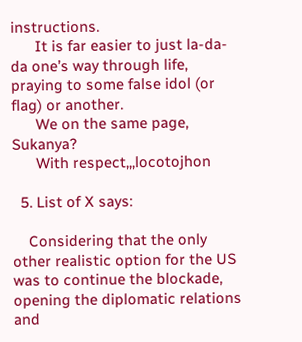instructions.
      It is far easier to just la-da-da one’s way through life, praying to some false idol (or flag) or another.
      We on the same page, Sukanya?
      With respect,,,locotojhon

  5. List of X says:

    Considering that the only other realistic option for the US was to continue the blockade, opening the diplomatic relations and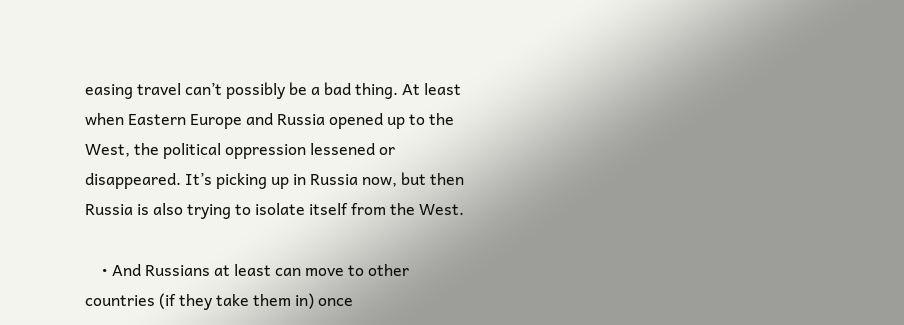easing travel can’t possibly be a bad thing. At least when Eastern Europe and Russia opened up to the West, the political oppression lessened or disappeared. It’s picking up in Russia now, but then Russia is also trying to isolate itself from the West.

    • And Russians at least can move to other countries (if they take them in) once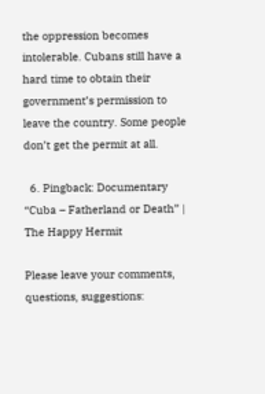the oppression becomes intolerable. Cubans still have a hard time to obtain their government’s permission to leave the country. Some people don’t get the permit at all.

  6. Pingback: Documentary “Cuba – Fatherland or Death” | The Happy Hermit

Please leave your comments, questions, suggestions: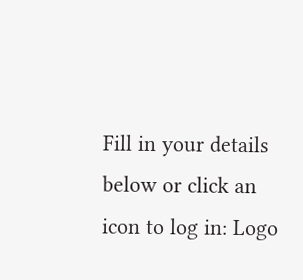Fill in your details below or click an icon to log in: Logo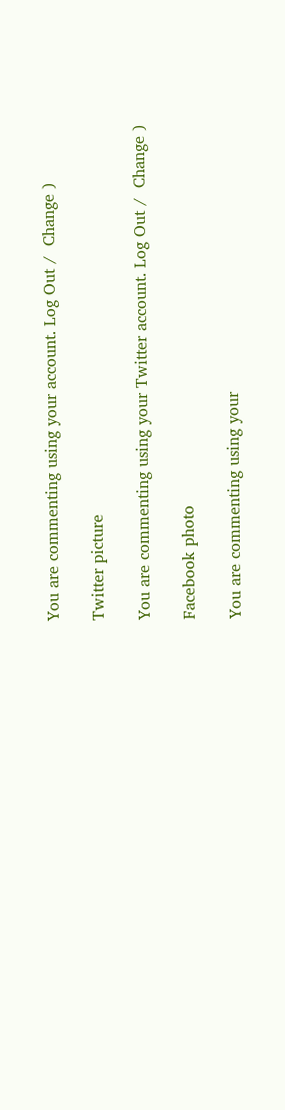You are commenting using your account. Log Out /  Change )

Twitter picture

You are commenting using your Twitter account. Log Out /  Change )

Facebook photo

You are commenting using your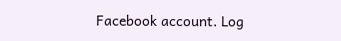Facebook account. Log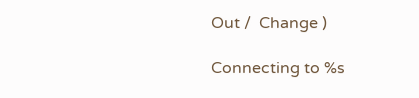Out /  Change )

Connecting to %s